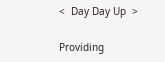<  Day Day Up  >

Providing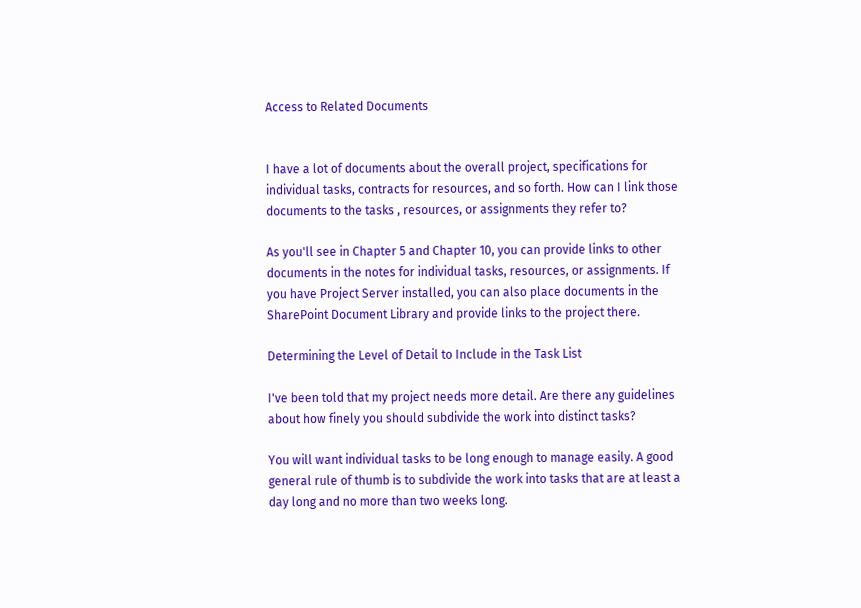Access to Related Documents


I have a lot of documents about the overall project, specifications for individual tasks, contracts for resources, and so forth. How can I link those documents to the tasks , resources, or assignments they refer to?

As you'll see in Chapter 5 and Chapter 10, you can provide links to other documents in the notes for individual tasks, resources, or assignments. If you have Project Server installed, you can also place documents in the SharePoint Document Library and provide links to the project there.

Determining the Level of Detail to Include in the Task List

I've been told that my project needs more detail. Are there any guidelines about how finely you should subdivide the work into distinct tasks?

You will want individual tasks to be long enough to manage easily. A good general rule of thumb is to subdivide the work into tasks that are at least a day long and no more than two weeks long.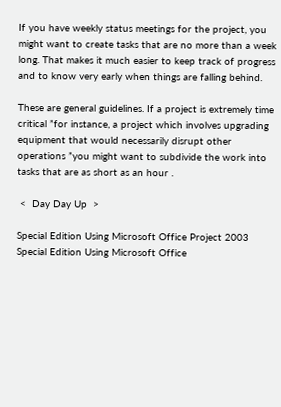If you have weekly status meetings for the project, you might want to create tasks that are no more than a week long. That makes it much easier to keep track of progress and to know very early when things are falling behind.

These are general guidelines. If a project is extremely time critical ”for instance, a project which involves upgrading equipment that would necessarily disrupt other operations ”you might want to subdivide the work into tasks that are as short as an hour .

 <  Day Day Up  >

Special Edition Using Microsoft Office Project 2003
Special Edition Using Microsoft Office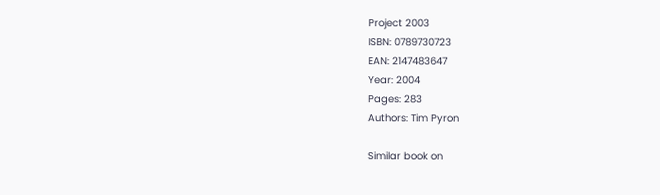Project 2003
ISBN: 0789730723
EAN: 2147483647
Year: 2004
Pages: 283
Authors: Tim Pyron

Similar book on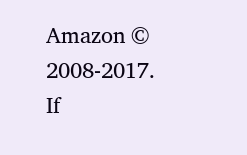Amazon © 2008-2017.
If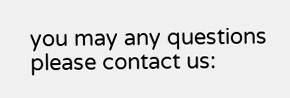you may any questions please contact us: